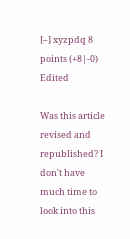[–] xyzpdq 8 points (+8|-0) Edited

Was this article revised and republished? I don't have much time to look into this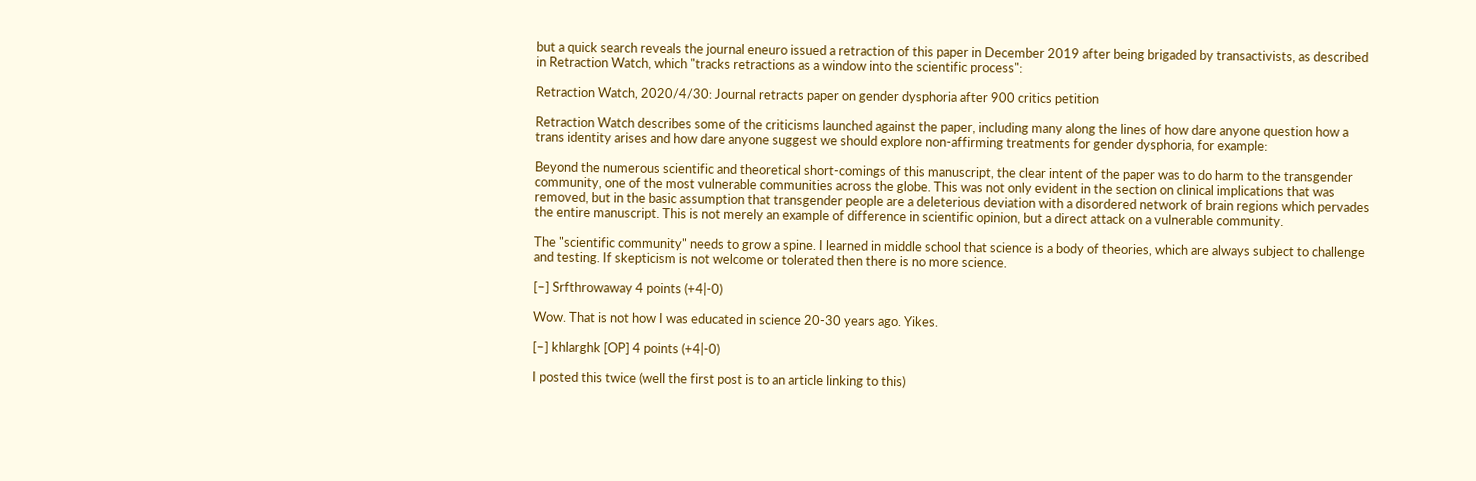but a quick search reveals the journal eneuro issued a retraction of this paper in December 2019 after being brigaded by transactivists, as described in Retraction Watch, which "tracks retractions as a window into the scientific process":

Retraction Watch, 2020/4/30: Journal retracts paper on gender dysphoria after 900 critics petition

Retraction Watch describes some of the criticisms launched against the paper, including many along the lines of how dare anyone question how a trans identity arises and how dare anyone suggest we should explore non-affirming treatments for gender dysphoria, for example:

Beyond the numerous scientific and theoretical short-comings of this manuscript, the clear intent of the paper was to do harm to the transgender community, one of the most vulnerable communities across the globe. This was not only evident in the section on clinical implications that was removed, but in the basic assumption that transgender people are a deleterious deviation with a disordered network of brain regions which pervades the entire manuscript. This is not merely an example of difference in scientific opinion, but a direct attack on a vulnerable community.

The "scientific community" needs to grow a spine. I learned in middle school that science is a body of theories, which are always subject to challenge and testing. If skepticism is not welcome or tolerated then there is no more science.

[–] Srfthrowaway 4 points (+4|-0)

Wow. That is not how I was educated in science 20-30 years ago. Yikes.

[–] khlarghk [OP] 4 points (+4|-0)

I posted this twice (well the first post is to an article linking to this)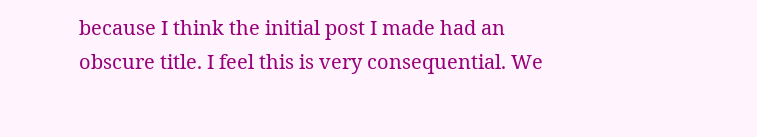because I think the initial post I made had an obscure title. I feel this is very consequential. We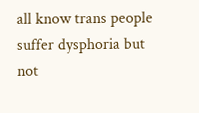all know trans people suffer dysphoria but not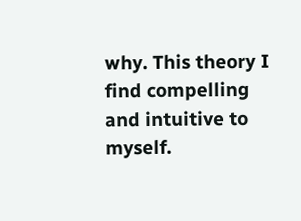why. This theory I find compelling and intuitive to myself.